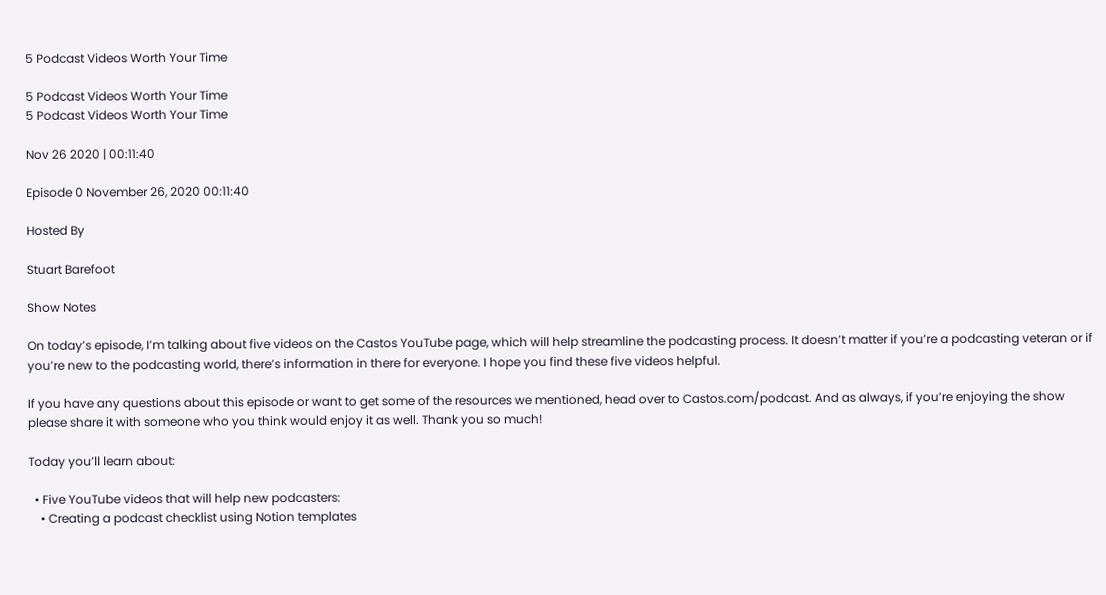5 Podcast Videos Worth Your Time

5 Podcast Videos Worth Your Time
5 Podcast Videos Worth Your Time

Nov 26 2020 | 00:11:40

Episode 0 November 26, 2020 00:11:40

Hosted By

Stuart Barefoot

Show Notes

On today’s episode, I’m talking about five videos on the Castos YouTube page, which will help streamline the podcasting process. It doesn’t matter if you’re a podcasting veteran or if you’re new to the podcasting world, there’s information in there for everyone. I hope you find these five videos helpful.

If you have any questions about this episode or want to get some of the resources we mentioned, head over to Castos.com/podcast. And as always, if you’re enjoying the show please share it with someone who you think would enjoy it as well. Thank you so much!

Today you’ll learn about:

  • Five YouTube videos that will help new podcasters:
    • Creating a podcast checklist using Notion templates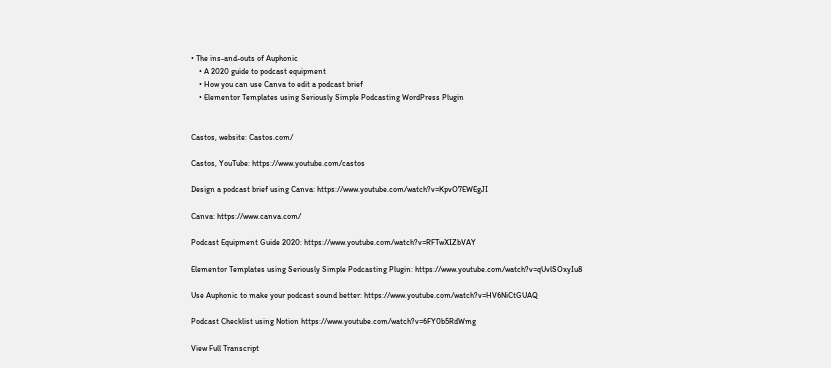• The ins-and-outs of Auphonic
    • A 2020 guide to podcast equipment
    • How you can use Canva to edit a podcast brief
    • Elementor Templates using Seriously Simple Podcasting WordPress Plugin


Castos, website: Castos.com/

Castos, YouTube: https://www.youtube.com/castos

Design a podcast brief using Canva: https://www.youtube.com/watch?v=KpvO7EWEgJI

Canva: https://www.canva.com/

Podcast Equipment Guide 2020: https://www.youtube.com/watch?v=RFTwXIZbVAY

Elementor Templates using Seriously Simple Podcasting Plugin: https://www.youtube.com/watch?v=qUvlSOxyIu8

Use Auphonic to make your podcast sound better: https://www.youtube.com/watch?v=HV6NiCtGUAQ

Podcast Checklist using Notion https://www.youtube.com/watch?v=6FY0b5RdWmg

View Full Transcript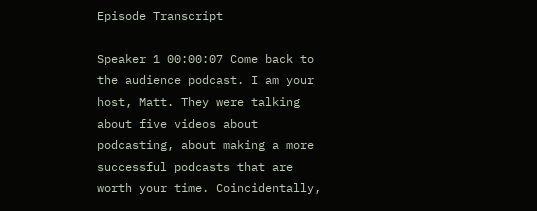Episode Transcript

Speaker 1 00:00:07 Come back to the audience podcast. I am your host, Matt. They were talking about five videos about podcasting, about making a more successful podcasts that are worth your time. Coincidentally,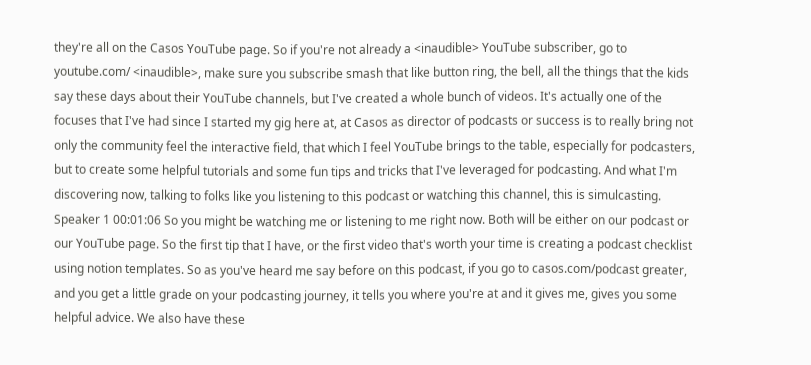they're all on the Casos YouTube page. So if you're not already a <inaudible> YouTube subscriber, go to youtube.com/ <inaudible>, make sure you subscribe smash that like button ring, the bell, all the things that the kids say these days about their YouTube channels, but I've created a whole bunch of videos. It's actually one of the focuses that I've had since I started my gig here at, at Casos as director of podcasts or success is to really bring not only the community feel the interactive field, that which I feel YouTube brings to the table, especially for podcasters, but to create some helpful tutorials and some fun tips and tricks that I've leveraged for podcasting. And what I'm discovering now, talking to folks like you listening to this podcast or watching this channel, this is simulcasting. Speaker 1 00:01:06 So you might be watching me or listening to me right now. Both will be either on our podcast or our YouTube page. So the first tip that I have, or the first video that's worth your time is creating a podcast checklist using notion templates. So as you've heard me say before on this podcast, if you go to casos.com/podcast greater, and you get a little grade on your podcasting journey, it tells you where you're at and it gives me, gives you some helpful advice. We also have these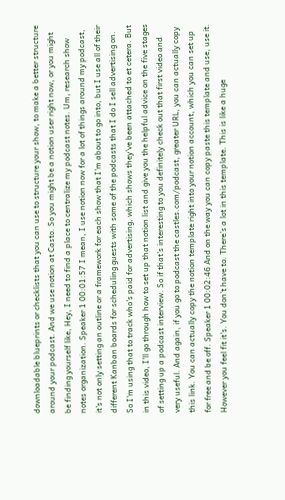downloadable blueprints or checklists that you can use to structure your show, to make a better structure around your podcast. And we use notion at Casto. So you might be a notion user right now, or you might be finding yourself like, Hey, I need to find a place to centralize my podcast notes. Um, research show notes organization. Speaker 1 00:01:57 I mean, I use notion now for a lot of things around my podcast, it's not only setting an outline or a framework for each show that I'm about to go into, but I use all of their different Kanban boards for scheduling guests with some of the podcasts that I do I sell advertising on. So I'm using that to track who's paid for advertising, which shows they've been attached to et cetera. But in this video, I'll go through how to set up that notion list and give you the helpful advice on the five stages of setting up a podcast interview. So if that's interesting to you definitely check out that first video and very useful. And again, if you go to podcast the castles.com/podcast, greater URL, you can actually copy this link. You can actually copy the notion template right into your notion account, which you can set up for free and be off. Speaker 1 00:02:46 And on the way you can copy paste this template and use, use it. However you feel fit it's. You don't have to. There's a lot in this template. This is like a huge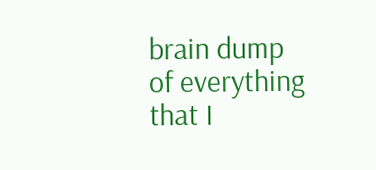brain dump of everything that I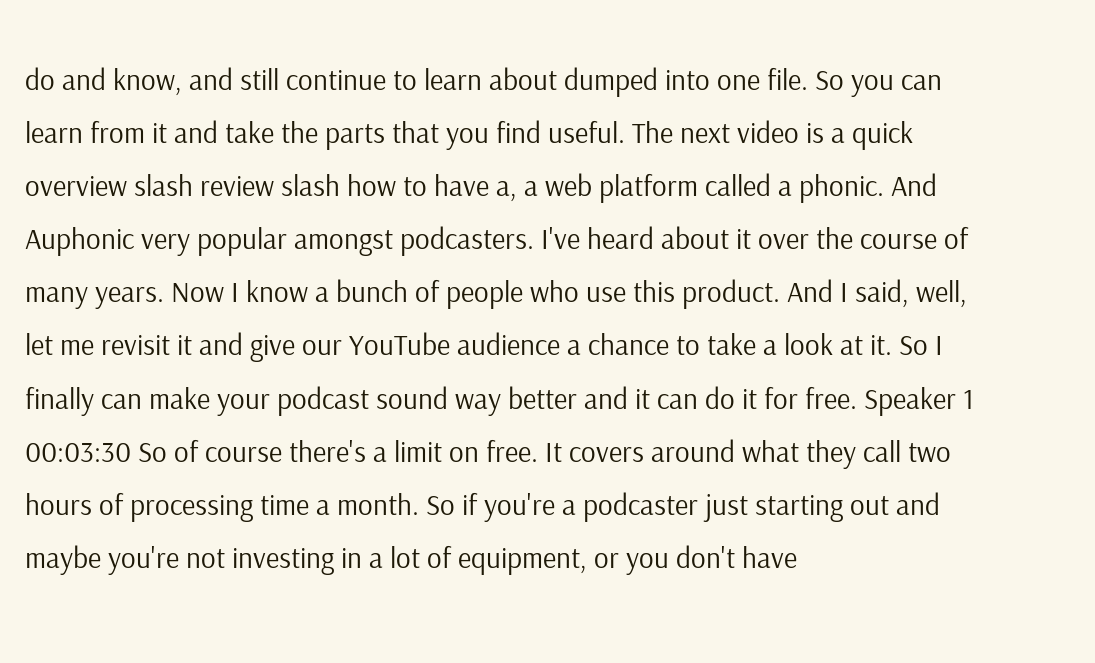do and know, and still continue to learn about dumped into one file. So you can learn from it and take the parts that you find useful. The next video is a quick overview slash review slash how to have a, a web platform called a phonic. And Auphonic very popular amongst podcasters. I've heard about it over the course of many years. Now I know a bunch of people who use this product. And I said, well, let me revisit it and give our YouTube audience a chance to take a look at it. So I finally can make your podcast sound way better and it can do it for free. Speaker 1 00:03:30 So of course there's a limit on free. It covers around what they call two hours of processing time a month. So if you're a podcaster just starting out and maybe you're not investing in a lot of equipment, or you don't have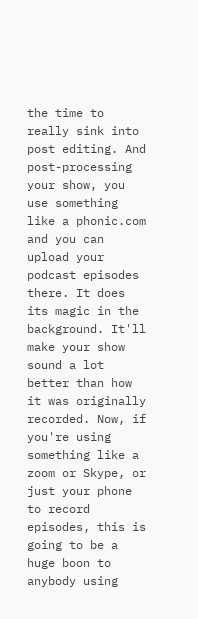the time to really sink into post editing. And post-processing your show, you use something like a phonic.com and you can upload your podcast episodes there. It does its magic in the background. It'll make your show sound a lot better than how it was originally recorded. Now, if you're using something like a zoom or Skype, or just your phone to record episodes, this is going to be a huge boon to anybody using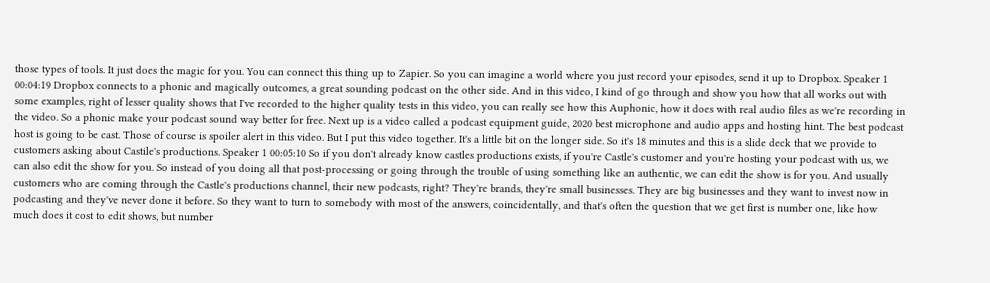those types of tools. It just does the magic for you. You can connect this thing up to Zapier. So you can imagine a world where you just record your episodes, send it up to Dropbox. Speaker 1 00:04:19 Dropbox connects to a phonic and magically outcomes, a great sounding podcast on the other side. And in this video, I kind of go through and show you how that all works out with some examples, right of lesser quality shows that I've recorded to the higher quality tests in this video, you can really see how this Auphonic, how it does with real audio files as we're recording in the video. So a phonic make your podcast sound way better for free. Next up is a video called a podcast equipment guide, 2020 best microphone and audio apps and hosting hint. The best podcast host is going to be cast. Those of course is spoiler alert in this video. But I put this video together. It's a little bit on the longer side. So it's 18 minutes and this is a slide deck that we provide to customers asking about Castile's productions. Speaker 1 00:05:10 So if you don't already know castles productions exists, if you're Castle's customer and you're hosting your podcast with us, we can also edit the show for you. So instead of you doing all that post-processing or going through the trouble of using something like an authentic, we can edit the show is for you. And usually customers who are coming through the Castle's productions channel, their new podcasts, right? They're brands, they're small businesses. They are big businesses and they want to invest now in podcasting and they've never done it before. So they want to turn to somebody with most of the answers, coincidentally, and that's often the question that we get first is number one, like how much does it cost to edit shows, but number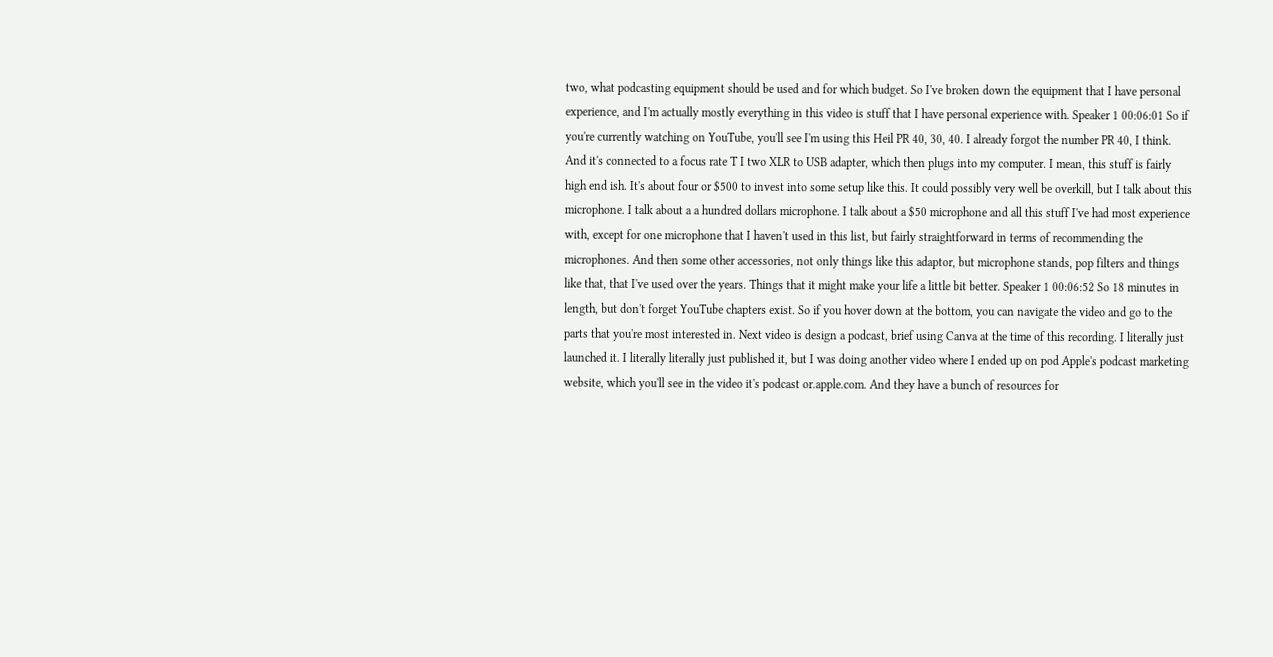two, what podcasting equipment should be used and for which budget. So I've broken down the equipment that I have personal experience, and I'm actually mostly everything in this video is stuff that I have personal experience with. Speaker 1 00:06:01 So if you're currently watching on YouTube, you'll see I'm using this Heil PR 40, 30, 40. I already forgot the number PR 40, I think. And it's connected to a focus rate T I two XLR to USB adapter, which then plugs into my computer. I mean, this stuff is fairly high end ish. It's about four or $500 to invest into some setup like this. It could possibly very well be overkill, but I talk about this microphone. I talk about a a hundred dollars microphone. I talk about a $50 microphone and all this stuff I've had most experience with, except for one microphone that I haven't used in this list, but fairly straightforward in terms of recommending the microphones. And then some other accessories, not only things like this adaptor, but microphone stands, pop filters and things like that, that I've used over the years. Things that it might make your life a little bit better. Speaker 1 00:06:52 So 18 minutes in length, but don't forget YouTube chapters exist. So if you hover down at the bottom, you can navigate the video and go to the parts that you're most interested in. Next video is design a podcast, brief using Canva at the time of this recording. I literally just launched it. I literally literally just published it, but I was doing another video where I ended up on pod Apple's podcast marketing website, which you'll see in the video it's podcast or.apple.com. And they have a bunch of resources for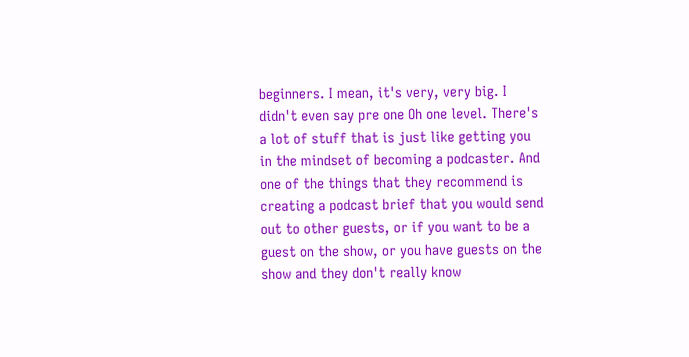beginners. I mean, it's very, very big. I didn't even say pre one Oh one level. There's a lot of stuff that is just like getting you in the mindset of becoming a podcaster. And one of the things that they recommend is creating a podcast brief that you would send out to other guests, or if you want to be a guest on the show, or you have guests on the show and they don't really know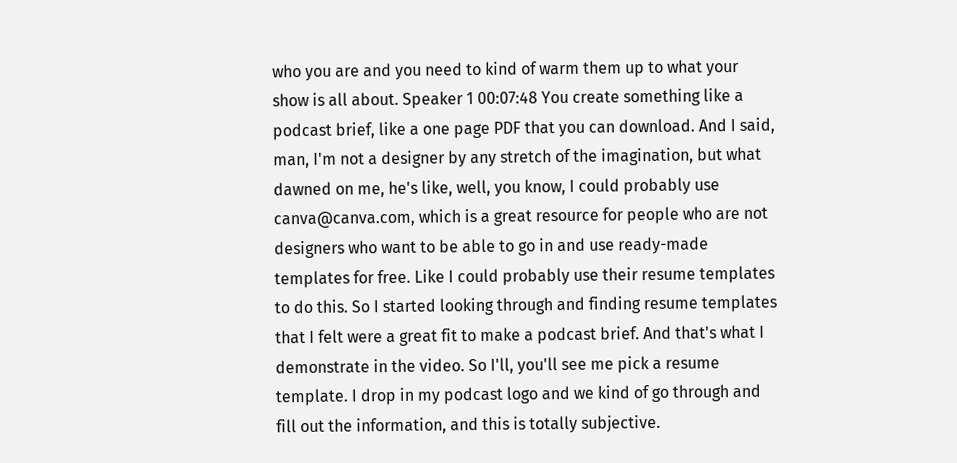who you are and you need to kind of warm them up to what your show is all about. Speaker 1 00:07:48 You create something like a podcast brief, like a one page PDF that you can download. And I said, man, I'm not a designer by any stretch of the imagination, but what dawned on me, he's like, well, you know, I could probably use canva@canva.com, which is a great resource for people who are not designers who want to be able to go in and use ready-made templates for free. Like I could probably use their resume templates to do this. So I started looking through and finding resume templates that I felt were a great fit to make a podcast brief. And that's what I demonstrate in the video. So I'll, you'll see me pick a resume template. I drop in my podcast logo and we kind of go through and fill out the information, and this is totally subjective.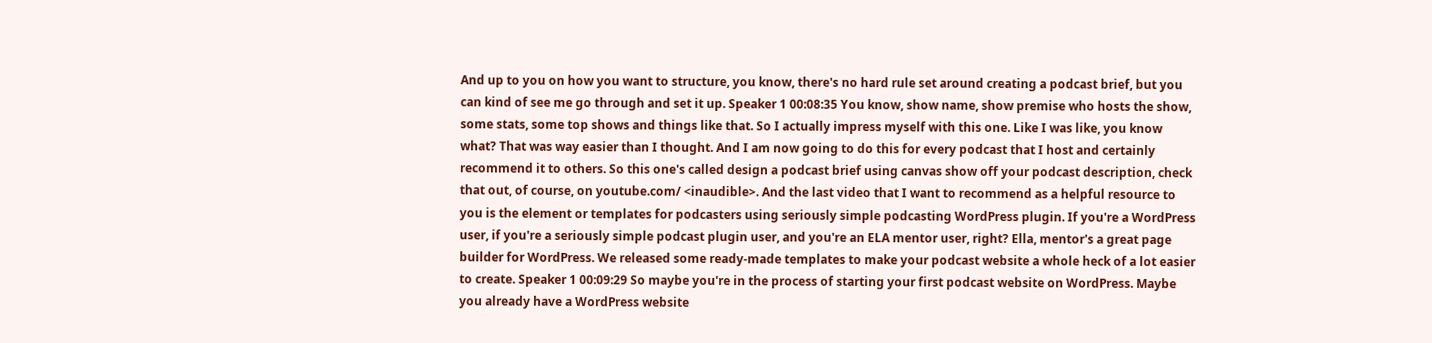And up to you on how you want to structure, you know, there's no hard rule set around creating a podcast brief, but you can kind of see me go through and set it up. Speaker 1 00:08:35 You know, show name, show premise who hosts the show, some stats, some top shows and things like that. So I actually impress myself with this one. Like I was like, you know what? That was way easier than I thought. And I am now going to do this for every podcast that I host and certainly recommend it to others. So this one's called design a podcast brief using canvas show off your podcast description, check that out, of course, on youtube.com/ <inaudible>. And the last video that I want to recommend as a helpful resource to you is the element or templates for podcasters using seriously simple podcasting WordPress plugin. If you're a WordPress user, if you're a seriously simple podcast plugin user, and you're an ELA mentor user, right? Ella, mentor's a great page builder for WordPress. We released some ready-made templates to make your podcast website a whole heck of a lot easier to create. Speaker 1 00:09:29 So maybe you're in the process of starting your first podcast website on WordPress. Maybe you already have a WordPress website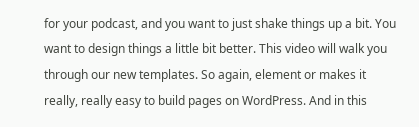for your podcast, and you want to just shake things up a bit. You want to design things a little bit better. This video will walk you through our new templates. So again, element or makes it really, really easy to build pages on WordPress. And in this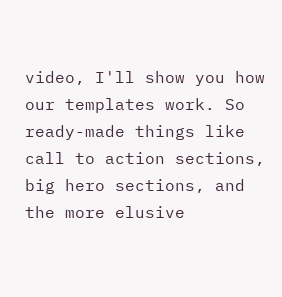video, I'll show you how our templates work. So ready-made things like call to action sections, big hero sections, and the more elusive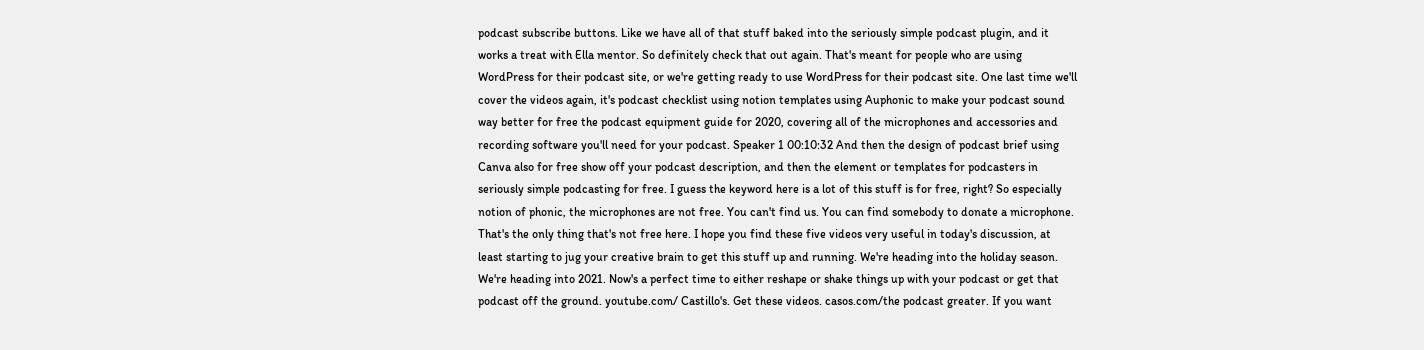podcast subscribe buttons. Like we have all of that stuff baked into the seriously simple podcast plugin, and it works a treat with Ella mentor. So definitely check that out again. That's meant for people who are using WordPress for their podcast site, or we're getting ready to use WordPress for their podcast site. One last time we'll cover the videos again, it's podcast checklist using notion templates using Auphonic to make your podcast sound way better for free the podcast equipment guide for 2020, covering all of the microphones and accessories and recording software you'll need for your podcast. Speaker 1 00:10:32 And then the design of podcast brief using Canva also for free show off your podcast description, and then the element or templates for podcasters in seriously simple podcasting for free. I guess the keyword here is a lot of this stuff is for free, right? So especially notion of phonic, the microphones are not free. You can't find us. You can find somebody to donate a microphone. That's the only thing that's not free here. I hope you find these five videos very useful in today's discussion, at least starting to jug your creative brain to get this stuff up and running. We're heading into the holiday season. We're heading into 2021. Now's a perfect time to either reshape or shake things up with your podcast or get that podcast off the ground. youtube.com/ Castillo's. Get these videos. casos.com/the podcast greater. If you want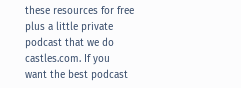these resources for free plus a little private podcast that we do castles.com. If you want the best podcast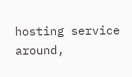hosting service around,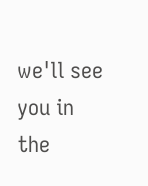we'll see you in the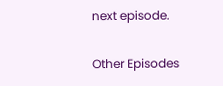next episode.

Other Episodes